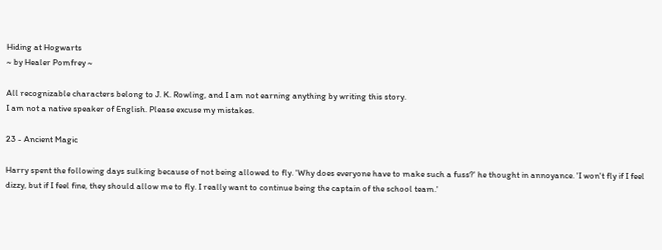Hiding at Hogwarts
~ by Healer Pomfrey ~

All recognizable characters belong to J. K. Rowling, and I am not earning anything by writing this story.
I am not a native speaker of English. Please excuse my mistakes.

23 - Ancient Magic

Harry spent the following days sulking because of not being allowed to fly. 'Why does everyone have to make such a fuss?' he thought in annoyance. 'I won't fly if I feel dizzy, but if I feel fine, they should allow me to fly. I really want to continue being the captain of the school team.'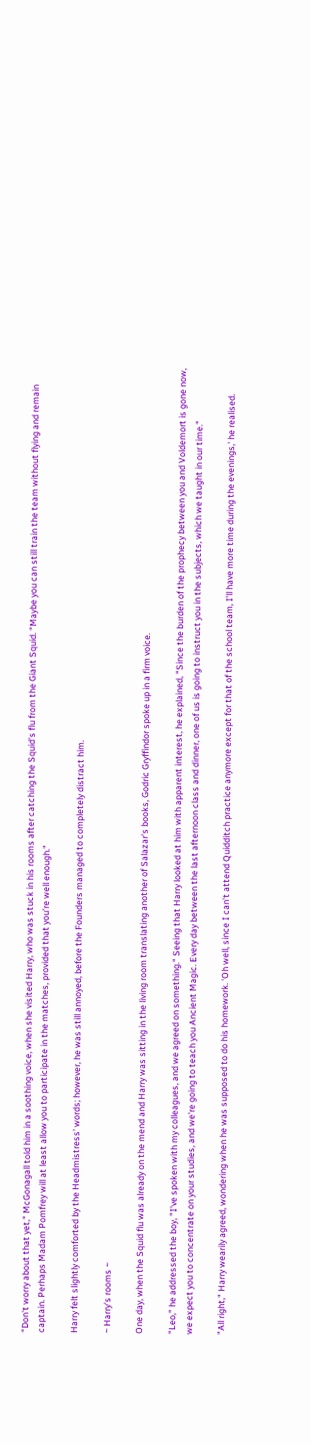"Don't worry about that yet," McGonagall told him in a soothing voice, when she visited Harry, who was stuck in his rooms after catching the Squid's flu from the Giant Squid. "Maybe you can still train the team without flying and remain captain. Perhaps Madam Pomfrey will at least allow you to participate in the matches, provided that you're well enough."

Harry felt slightly comforted by the Headmistress' words; however, he was still annoyed, before the Founders managed to completely distract him.

~ Harry's rooms ~

One day, when the Squid flu was already on the mend and Harry was sitting in the living room translating another of Salazar's books, Godric Gryffindor spoke up in a firm voice.

"Leo," he addressed the boy, "I've spoken with my colleagues, and we agreed on something." Seeing that Harry looked at him with apparent interest, he explained, "Since the burden of the prophecy between you and Voldemort is gone now, we expect you to concentrate on your studies, and we're going to teach you Ancient Magic. Every day between the last afternoon class and dinner, one of us is going to instruct you in the subjects, which we taught in our time."

"All right," Harry wearily agreed, wondering when he was supposed to do his homework. 'Oh well, since I can't attend Quidditch practice anymore except for that of the school team, I'll have more time during the evenings,' he realised.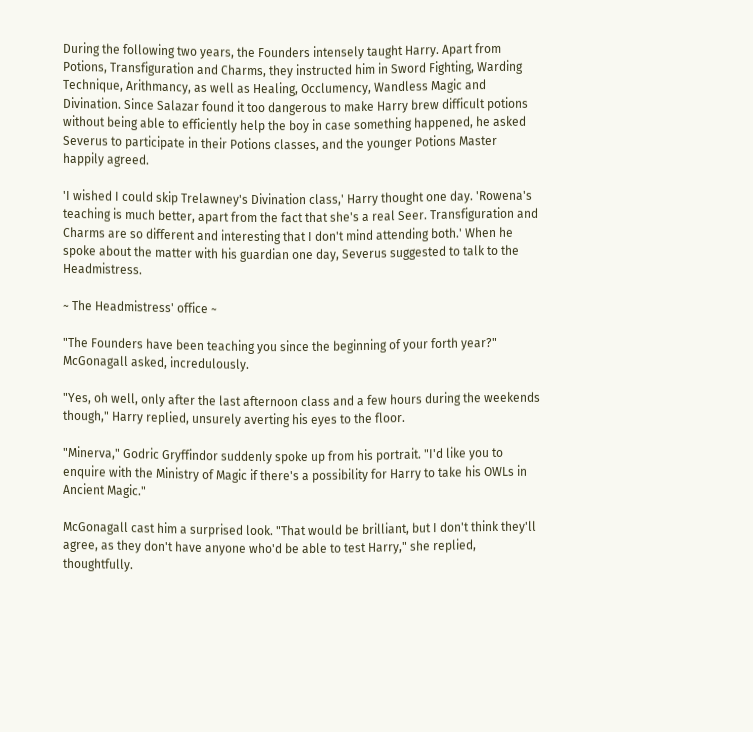During the following two years, the Founders intensely taught Harry. Apart from Potions, Transfiguration and Charms, they instructed him in Sword Fighting, Warding Technique, Arithmancy, as well as Healing, Occlumency, Wandless Magic and Divination. Since Salazar found it too dangerous to make Harry brew difficult potions without being able to efficiently help the boy in case something happened, he asked Severus to participate in their Potions classes, and the younger Potions Master happily agreed.

'I wished I could skip Trelawney's Divination class,' Harry thought one day. 'Rowena's teaching is much better, apart from the fact that she's a real Seer. Transfiguration and Charms are so different and interesting that I don't mind attending both.' When he spoke about the matter with his guardian one day, Severus suggested to talk to the Headmistress.

~ The Headmistress' office ~

"The Founders have been teaching you since the beginning of your forth year?" McGonagall asked, incredulously.

"Yes, oh well, only after the last afternoon class and a few hours during the weekends though," Harry replied, unsurely averting his eyes to the floor.

"Minerva," Godric Gryffindor suddenly spoke up from his portrait. "I'd like you to enquire with the Ministry of Magic if there's a possibility for Harry to take his OWLs in Ancient Magic."

McGonagall cast him a surprised look. "That would be brilliant, but I don't think they'll agree, as they don't have anyone who'd be able to test Harry," she replied, thoughtfully.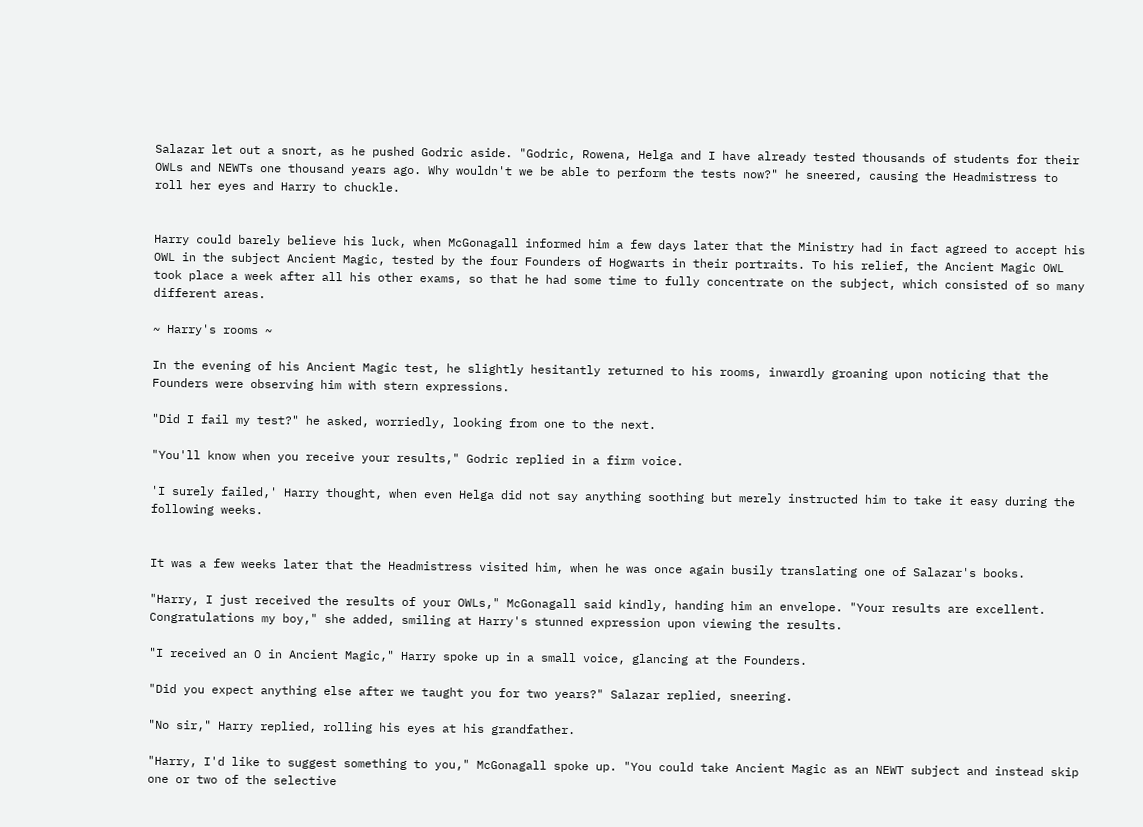Salazar let out a snort, as he pushed Godric aside. "Godric, Rowena, Helga and I have already tested thousands of students for their OWLs and NEWTs one thousand years ago. Why wouldn't we be able to perform the tests now?" he sneered, causing the Headmistress to roll her eyes and Harry to chuckle.


Harry could barely believe his luck, when McGonagall informed him a few days later that the Ministry had in fact agreed to accept his OWL in the subject Ancient Magic, tested by the four Founders of Hogwarts in their portraits. To his relief, the Ancient Magic OWL took place a week after all his other exams, so that he had some time to fully concentrate on the subject, which consisted of so many different areas.

~ Harry's rooms ~

In the evening of his Ancient Magic test, he slightly hesitantly returned to his rooms, inwardly groaning upon noticing that the Founders were observing him with stern expressions.

"Did I fail my test?" he asked, worriedly, looking from one to the next.

"You'll know when you receive your results," Godric replied in a firm voice.

'I surely failed,' Harry thought, when even Helga did not say anything soothing but merely instructed him to take it easy during the following weeks.


It was a few weeks later that the Headmistress visited him, when he was once again busily translating one of Salazar's books.

"Harry, I just received the results of your OWLs," McGonagall said kindly, handing him an envelope. "Your results are excellent. Congratulations my boy," she added, smiling at Harry's stunned expression upon viewing the results.

"I received an O in Ancient Magic," Harry spoke up in a small voice, glancing at the Founders.

"Did you expect anything else after we taught you for two years?" Salazar replied, sneering.

"No sir," Harry replied, rolling his eyes at his grandfather.

"Harry, I'd like to suggest something to you," McGonagall spoke up. "You could take Ancient Magic as an NEWT subject and instead skip one or two of the selective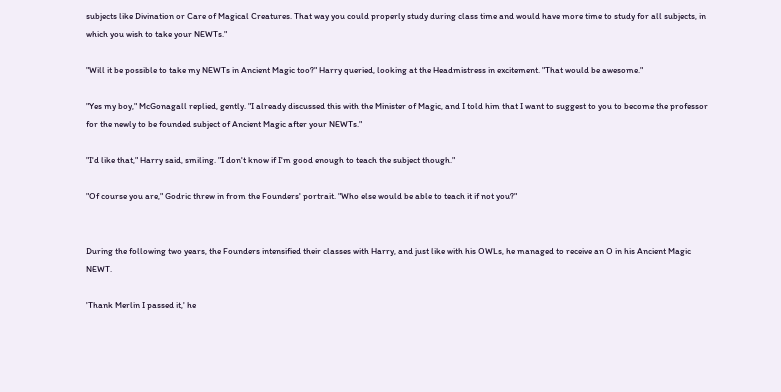subjects like Divination or Care of Magical Creatures. That way you could properly study during class time and would have more time to study for all subjects, in which you wish to take your NEWTs."

"Will it be possible to take my NEWTs in Ancient Magic too?" Harry queried, looking at the Headmistress in excitement. "That would be awesome."

"Yes my boy," McGonagall replied, gently. "I already discussed this with the Minister of Magic, and I told him that I want to suggest to you to become the professor for the newly to be founded subject of Ancient Magic after your NEWTs."

"I'd like that," Harry said, smiling. "I don't know if I'm good enough to teach the subject though."

"Of course you are," Godric threw in from the Founders' portrait. "Who else would be able to teach it if not you?"


During the following two years, the Founders intensified their classes with Harry, and just like with his OWLs, he managed to receive an O in his Ancient Magic NEWT.

'Thank Merlin I passed it,' he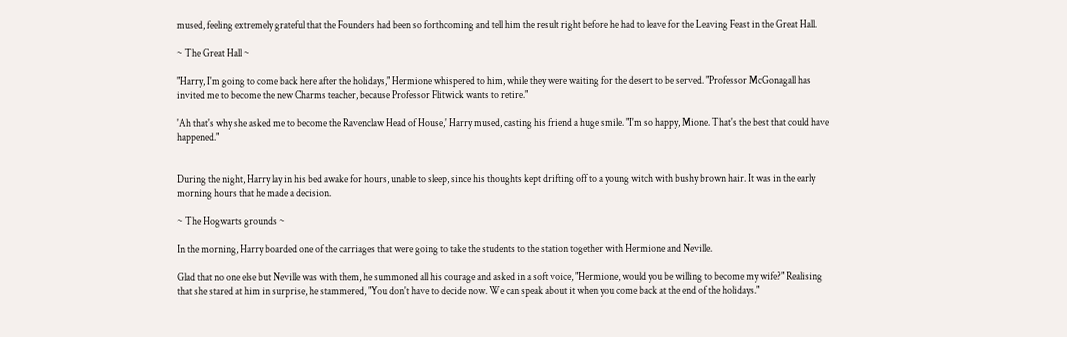mused, feeling extremely grateful that the Founders had been so forthcoming and tell him the result right before he had to leave for the Leaving Feast in the Great Hall.

~ The Great Hall ~

"Harry, I'm going to come back here after the holidays," Hermione whispered to him, while they were waiting for the desert to be served. "Professor McGonagall has invited me to become the new Charms teacher, because Professor Flitwick wants to retire."

'Ah that's why she asked me to become the Ravenclaw Head of House,' Harry mused, casting his friend a huge smile. "I'm so happy, Mione. That's the best that could have happened."


During the night, Harry lay in his bed awake for hours, unable to sleep, since his thoughts kept drifting off to a young witch with bushy brown hair. It was in the early morning hours that he made a decision.

~ The Hogwarts grounds ~

In the morning, Harry boarded one of the carriages that were going to take the students to the station together with Hermione and Neville.

Glad that no one else but Neville was with them, he summoned all his courage and asked in a soft voice, "Hermione, would you be willing to become my wife?" Realising that she stared at him in surprise, he stammered, "You don't have to decide now. We can speak about it when you come back at the end of the holidays."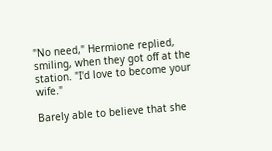"No need," Hermione replied, smiling, when they got off at the station. "I'd love to become your wife."

Barely able to believe that she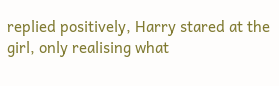replied positively, Harry stared at the girl, only realising what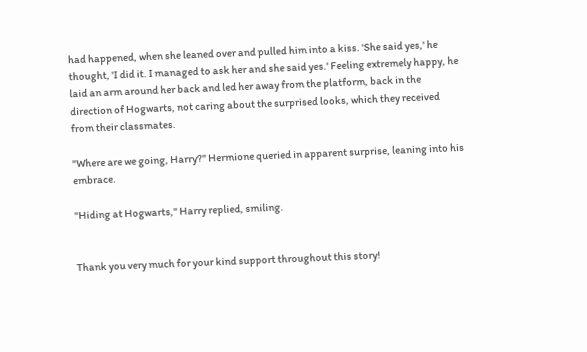had happened, when she leaned over and pulled him into a kiss. 'She said yes,' he thought, 'I did it. I managed to ask her and she said yes.' Feeling extremely happy, he laid an arm around her back and led her away from the platform, back in the direction of Hogwarts, not caring about the surprised looks, which they received from their classmates.

"Where are we going, Harry?" Hermione queried in apparent surprise, leaning into his embrace.

"Hiding at Hogwarts," Harry replied, smiling.


Thank you very much for your kind support throughout this story!